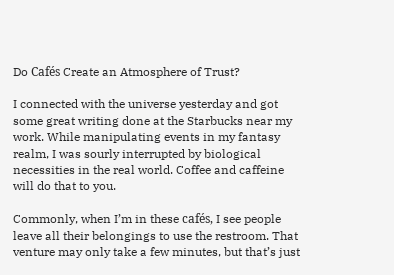Do Cafés Create an Atmosphere of Trust?

I connected with the universe yesterday and got some great writing done at the Starbucks near my work. While manipulating events in my fantasy realm, I was sourly interrupted by biological necessities in the real world. Coffee and caffeine will do that to you.

Commonly, when I’m in these cafés, I see people leave all their belongings to use the restroom. That venture may only take a few minutes, but that’s just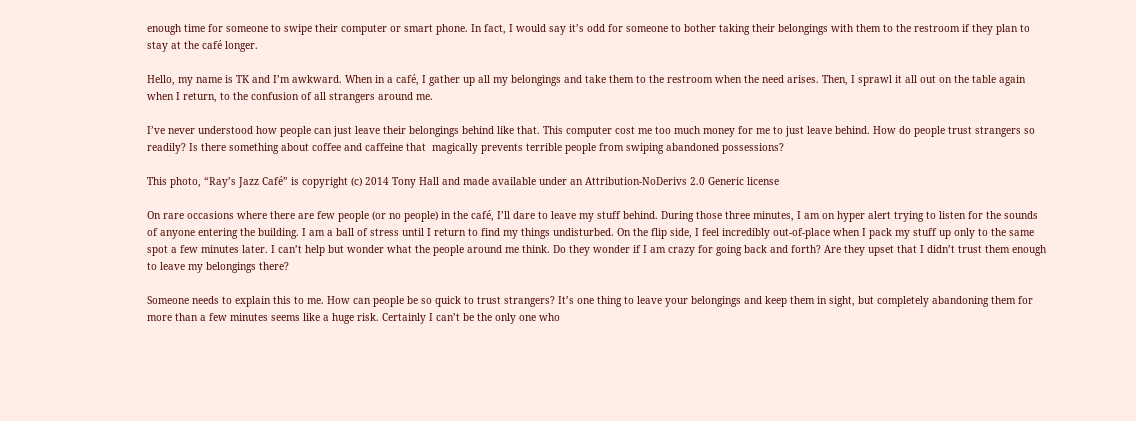enough time for someone to swipe their computer or smart phone. In fact, I would say it’s odd for someone to bother taking their belongings with them to the restroom if they plan to stay at the café longer.

Hello, my name is TK and I’m awkward. When in a café, I gather up all my belongings and take them to the restroom when the need arises. Then, I sprawl it all out on the table again when I return, to the confusion of all strangers around me.

I’ve never understood how people can just leave their belongings behind like that. This computer cost me too much money for me to just leave behind. How do people trust strangers so readily? Is there something about coffee and caffeine that  magically prevents terrible people from swiping abandoned possessions?

This photo, “Ray’s Jazz Café” is copyright (c) 2014 Tony Hall and made available under an Attribution-NoDerivs 2.0 Generic license

On rare occasions where there are few people (or no people) in the café, I’ll dare to leave my stuff behind. During those three minutes, I am on hyper alert trying to listen for the sounds of anyone entering the building. I am a ball of stress until I return to find my things undisturbed. On the flip side, I feel incredibly out-of-place when I pack my stuff up only to the same spot a few minutes later. I can’t help but wonder what the people around me think. Do they wonder if I am crazy for going back and forth? Are they upset that I didn’t trust them enough to leave my belongings there?

Someone needs to explain this to me. How can people be so quick to trust strangers? It’s one thing to leave your belongings and keep them in sight, but completely abandoning them for more than a few minutes seems like a huge risk. Certainly I can’t be the only one who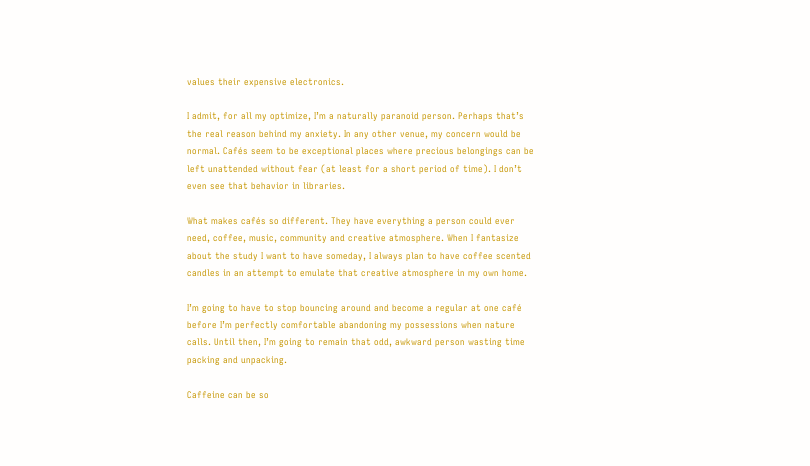values their expensive electronics.

I admit, for all my optimize, I’m a naturally paranoid person. Perhaps that’s the real reason behind my anxiety. In any other venue, my concern would be normal. Cafés seem to be exceptional places where precious belongings can be left unattended without fear (at least for a short period of time). I don’t even see that behavior in libraries.

What makes cafés so different. They have everything a person could ever need, coffee, music, community and creative atmosphere. When I fantasize about the study I want to have someday, I always plan to have coffee scented candles in an attempt to emulate that creative atmosphere in my own home.

I’m going to have to stop bouncing around and become a regular at one café before I’m perfectly comfortable abandoning my possessions when nature calls. Until then, I’m going to remain that odd, awkward person wasting time packing and unpacking.

Caffeine can be so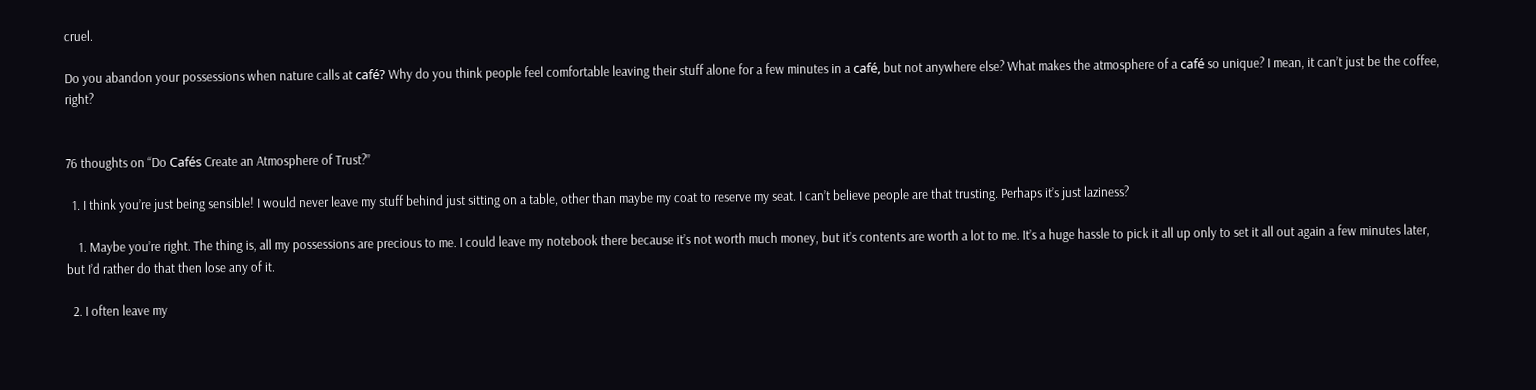cruel.

Do you abandon your possessions when nature calls at café? Why do you think people feel comfortable leaving their stuff alone for a few minutes in a café, but not anywhere else? What makes the atmosphere of a café so unique? I mean, it can’t just be the coffee, right?


76 thoughts on “Do Cafés Create an Atmosphere of Trust?”

  1. I think you’re just being sensible! I would never leave my stuff behind just sitting on a table, other than maybe my coat to reserve my seat. I can’t believe people are that trusting. Perhaps it’s just laziness?

    1. Maybe you’re right. The thing is, all my possessions are precious to me. I could leave my notebook there because it’s not worth much money, but it’s contents are worth a lot to me. It’s a huge hassle to pick it all up only to set it all out again a few minutes later, but I’d rather do that then lose any of it.

  2. I often leave my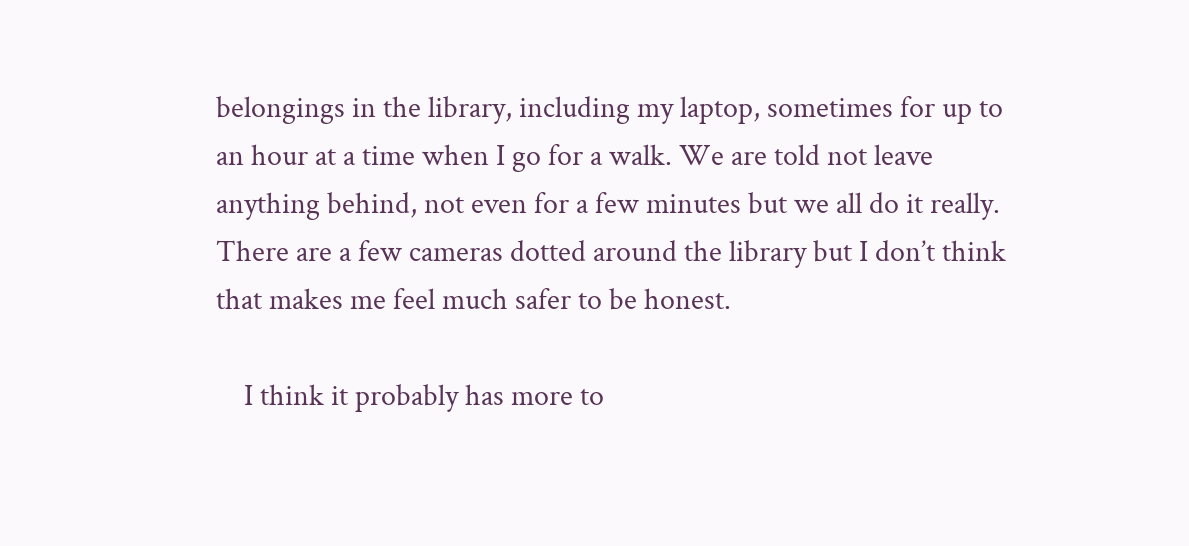belongings in the library, including my laptop, sometimes for up to an hour at a time when I go for a walk. We are told not leave anything behind, not even for a few minutes but we all do it really. There are a few cameras dotted around the library but I don’t think that makes me feel much safer to be honest.

    I think it probably has more to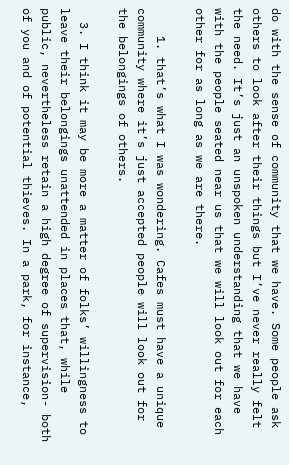do with the sense of community that we have. Some people ask others to look after their things but I’ve never really felt the need. It’s just an unspoken understanding that we have with the people seated near us that we will look out for each other for as long as we are there.

    1. that’s what I was wondering. Cafes must have a unique community where it’s just accepted people will look out for the belongings of others.

  3. I think it may be more a matter of folks’ willingness to leave their belongings unattended in places that, while public, nevertheless retain a high degree of supervision- both of you and of potential thieves. In a park, for instance,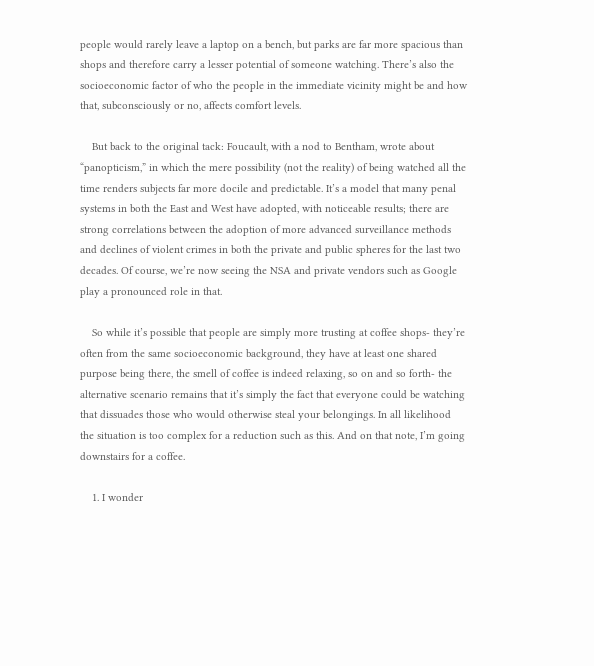people would rarely leave a laptop on a bench, but parks are far more spacious than shops and therefore carry a lesser potential of someone watching. There’s also the socioeconomic factor of who the people in the immediate vicinity might be and how that, subconsciously or no, affects comfort levels.

    But back to the original tack: Foucault, with a nod to Bentham, wrote about “panopticism,” in which the mere possibility (not the reality) of being watched all the time renders subjects far more docile and predictable. It’s a model that many penal systems in both the East and West have adopted, with noticeable results; there are strong correlations between the adoption of more advanced surveillance methods and declines of violent crimes in both the private and public spheres for the last two decades. Of course, we’re now seeing the NSA and private vendors such as Google play a pronounced role in that.

    So while it’s possible that people are simply more trusting at coffee shops- they’re often from the same socioeconomic background, they have at least one shared purpose being there, the smell of coffee is indeed relaxing, so on and so forth- the alternative scenario remains that it’s simply the fact that everyone could be watching that dissuades those who would otherwise steal your belongings. In all likelihood the situation is too complex for a reduction such as this. And on that note, I’m going downstairs for a coffee.

    1. I wonder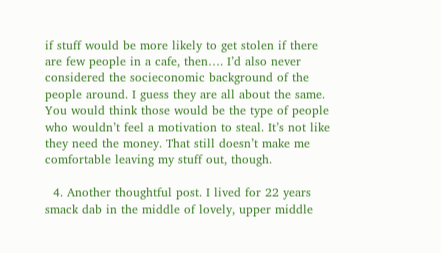if stuff would be more likely to get stolen if there are few people in a cafe, then…. I’d also never considered the socieconomic background of the people around. I guess they are all about the same. You would think those would be the type of people who wouldn’t feel a motivation to steal. It’s not like they need the money. That still doesn’t make me comfortable leaving my stuff out, though.

  4. Another thoughtful post. I lived for 22 years smack dab in the middle of lovely, upper middle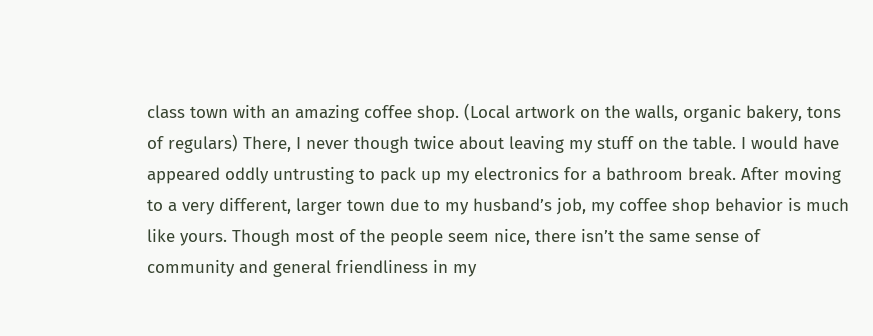class town with an amazing coffee shop. (Local artwork on the walls, organic bakery, tons of regulars) There, I never though twice about leaving my stuff on the table. I would have appeared oddly untrusting to pack up my electronics for a bathroom break. After moving to a very different, larger town due to my husband’s job, my coffee shop behavior is much like yours. Though most of the people seem nice, there isn’t the same sense of community and general friendliness in my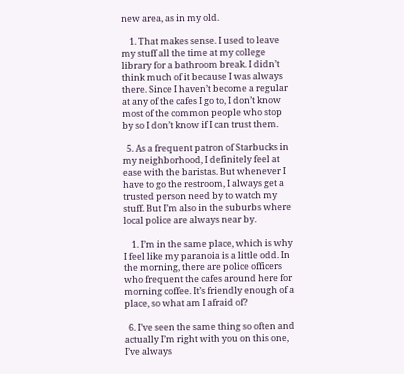new area, as in my old.

    1. That makes sense. I used to leave my stuff all the time at my college library for a bathroom break. I didn’t think much of it because I was always there. Since I haven’t become a regular at any of the cafes I go to, I don’t know most of the common people who stop by so I don’t know if I can trust them.

  5. As a frequent patron of Starbucks in my neighborhood, I definitely feel at ease with the baristas. But whenever I have to go the restroom, I always get a trusted person need by to watch my stuff. But I’m also in the suburbs where local police are always near by.

    1. I’m in the same place, which is why I feel like my paranoia is a little odd. In the morning, there are police officers who frequent the cafes around here for morning coffee. It’s friendly enough of a place, so what am I afraid of?

  6. I’ve seen the same thing so often and actually I’m right with you on this one, I’ve always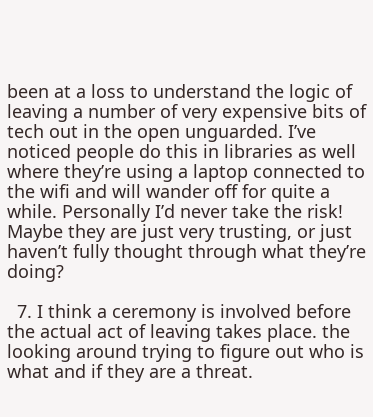been at a loss to understand the logic of leaving a number of very expensive bits of tech out in the open unguarded. I’ve noticed people do this in libraries as well where they’re using a laptop connected to the wifi and will wander off for quite a while. Personally I’d never take the risk! Maybe they are just very trusting, or just haven’t fully thought through what they’re doing?

  7. I think a ceremony is involved before the actual act of leaving takes place. the looking around trying to figure out who is what and if they are a threat.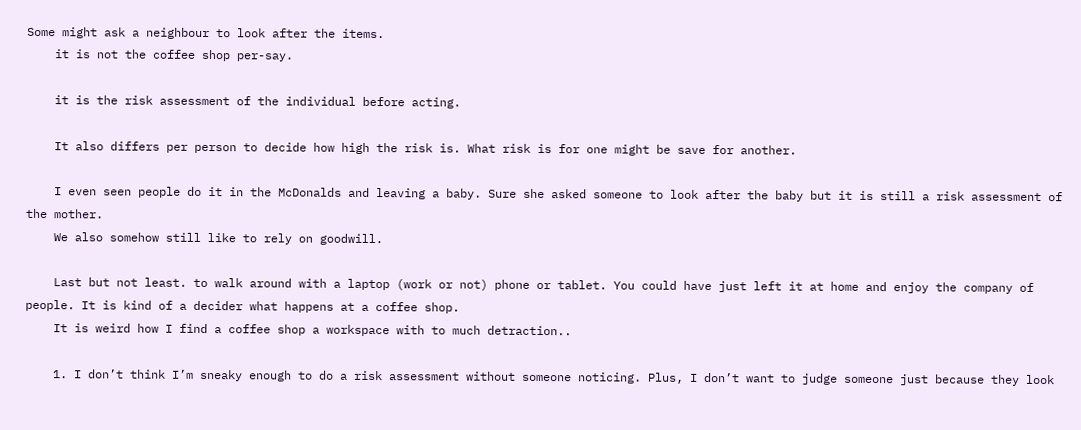Some might ask a neighbour to look after the items.
    it is not the coffee shop per-say.

    it is the risk assessment of the individual before acting.

    It also differs per person to decide how high the risk is. What risk is for one might be save for another.

    I even seen people do it in the McDonalds and leaving a baby. Sure she asked someone to look after the baby but it is still a risk assessment of the mother.
    We also somehow still like to rely on goodwill.

    Last but not least. to walk around with a laptop (work or not) phone or tablet. You could have just left it at home and enjoy the company of people. It is kind of a decider what happens at a coffee shop.
    It is weird how I find a coffee shop a workspace with to much detraction..

    1. I don’t think I’m sneaky enough to do a risk assessment without someone noticing. Plus, I don’t want to judge someone just because they look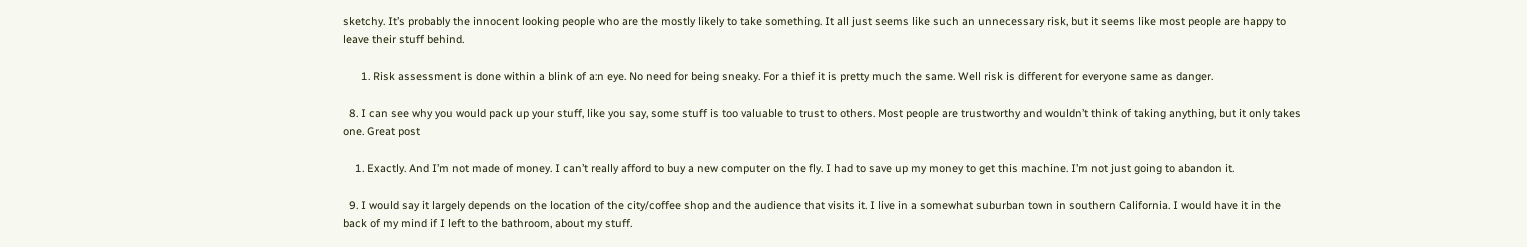sketchy. It’s probably the innocent looking people who are the mostly likely to take something. It all just seems like such an unnecessary risk, but it seems like most people are happy to leave their stuff behind.

      1. Risk assessment is done within a blink of a:n eye. No need for being sneaky. For a thief it is pretty much the same. Well risk is different for everyone same as danger.

  8. I can see why you would pack up your stuff, like you say, some stuff is too valuable to trust to others. Most people are trustworthy and wouldn’t think of taking anything, but it only takes one. Great post

    1. Exactly. And I’m not made of money. I can’t really afford to buy a new computer on the fly. I had to save up my money to get this machine. I’m not just going to abandon it.

  9. I would say it largely depends on the location of the city/coffee shop and the audience that visits it. I live in a somewhat suburban town in southern California. I would have it in the back of my mind if I left to the bathroom, about my stuff.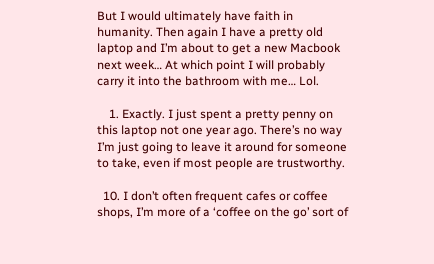But I would ultimately have faith in humanity. Then again I have a pretty old laptop and I’m about to get a new Macbook next week… At which point I will probably carry it into the bathroom with me… Lol.

    1. Exactly. I just spent a pretty penny on this laptop not one year ago. There’s no way I’m just going to leave it around for someone to take, even if most people are trustworthy.

  10. I don’t often frequent cafes or coffee shops, I’m more of a ‘coffee on the go’ sort of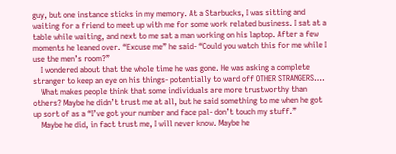guy, but one instance sticks in my memory. At a Starbucks, I was sitting and waiting for a friend to meet up with me for some work related business. I sat at a table while waiting, and next to me sat a man working on his laptop. After a few moments he leaned over. “Excuse me” he said- “Could you watch this for me while I use the men’s room?”
    I wondered about that the whole time he was gone. He was asking a complete stranger to keep an eye on his things- potentially to ward off OTHER STRANGERS….
    What makes people think that some individuals are more trustworthy than others? Maybe he didn’t trust me at all, but he said something to me when he got up sort of as a “I’ve got your number and face pal- don’t touch my stuff.”
    Maybe he did, in fact trust me, I will never know. Maybe he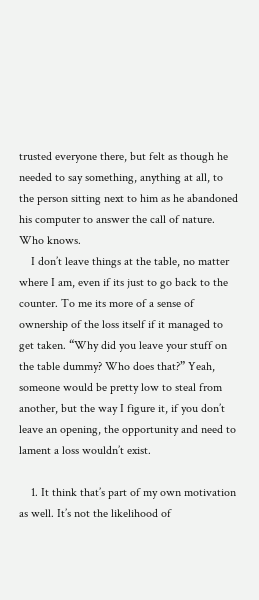trusted everyone there, but felt as though he needed to say something, anything at all, to the person sitting next to him as he abandoned his computer to answer the call of nature. Who knows.
    I don’t leave things at the table, no matter where I am, even if its just to go back to the counter. To me its more of a sense of ownership of the loss itself if it managed to get taken. “Why did you leave your stuff on the table dummy? Who does that?” Yeah, someone would be pretty low to steal from another, but the way I figure it, if you don’t leave an opening, the opportunity and need to lament a loss wouldn’t exist.

    1. It think that’s part of my own motivation as well. It’s not the likelihood of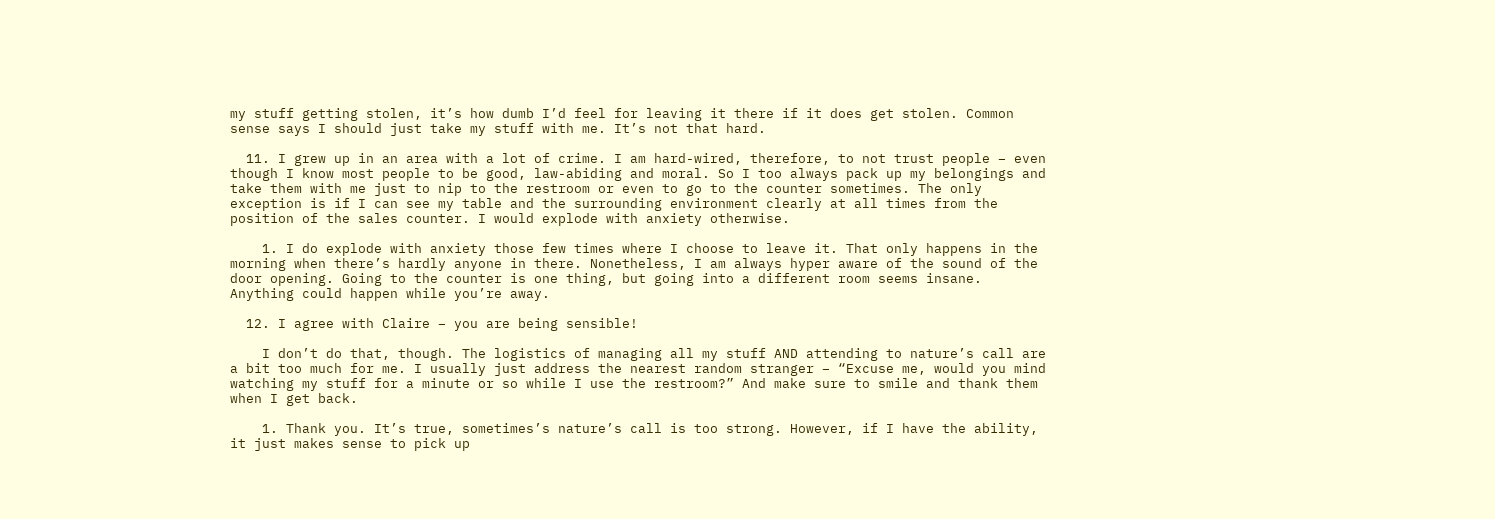my stuff getting stolen, it’s how dumb I’d feel for leaving it there if it does get stolen. Common sense says I should just take my stuff with me. It’s not that hard.

  11. I grew up in an area with a lot of crime. I am hard-wired, therefore, to not trust people – even though I know most people to be good, law-abiding and moral. So I too always pack up my belongings and take them with me just to nip to the restroom or even to go to the counter sometimes. The only exception is if I can see my table and the surrounding environment clearly at all times from the position of the sales counter. I would explode with anxiety otherwise.

    1. I do explode with anxiety those few times where I choose to leave it. That only happens in the morning when there’s hardly anyone in there. Nonetheless, I am always hyper aware of the sound of the door opening. Going to the counter is one thing, but going into a different room seems insane. Anything could happen while you’re away.

  12. I agree with Claire – you are being sensible!

    I don’t do that, though. The logistics of managing all my stuff AND attending to nature’s call are a bit too much for me. I usually just address the nearest random stranger – “Excuse me, would you mind watching my stuff for a minute or so while I use the restroom?” And make sure to smile and thank them when I get back.

    1. Thank you. It’s true, sometimes’s nature’s call is too strong. However, if I have the ability, it just makes sense to pick up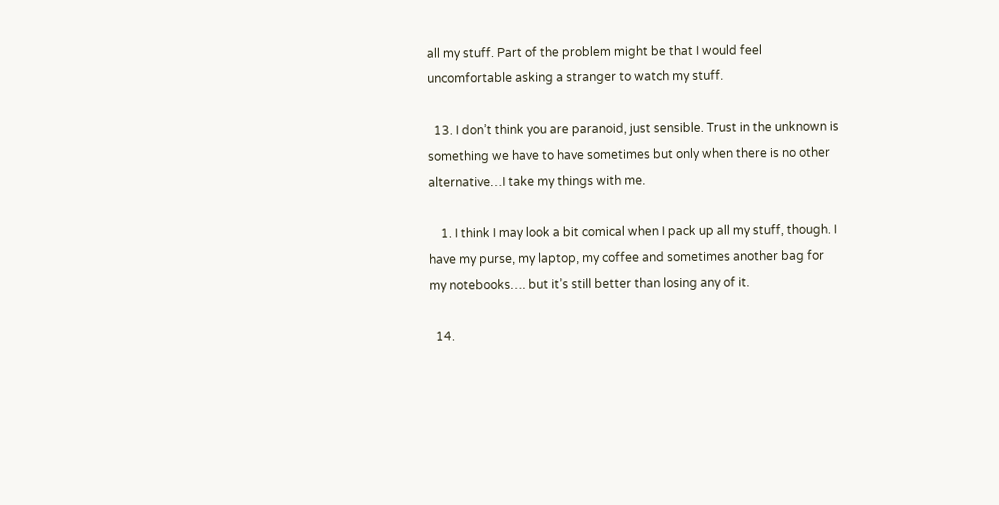all my stuff. Part of the problem might be that I would feel uncomfortable asking a stranger to watch my stuff.

  13. I don’t think you are paranoid, just sensible. Trust in the unknown is something we have to have sometimes but only when there is no other alternative…I take my things with me.

    1. I think I may look a bit comical when I pack up all my stuff, though. I have my purse, my laptop, my coffee and sometimes another bag for my notebooks…. but it’s still better than losing any of it.

  14.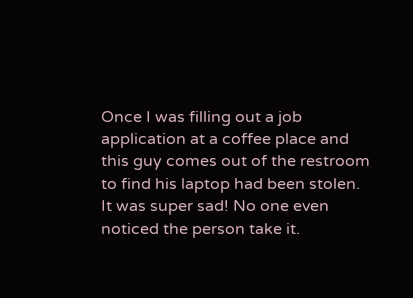Once I was filling out a job application at a coffee place and this guy comes out of the restroom to find his laptop had been stolen. It was super sad! No one even noticed the person take it.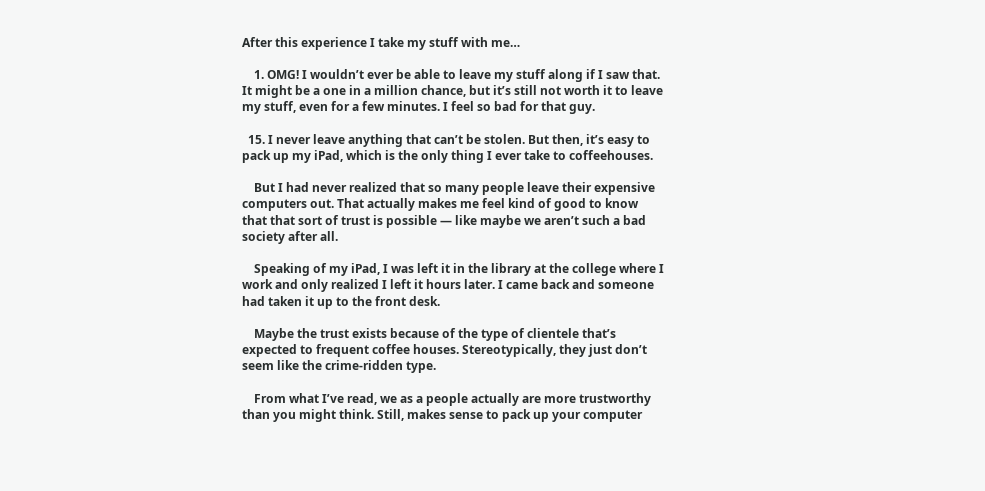After this experience I take my stuff with me…

    1. OMG! I wouldn’t ever be able to leave my stuff along if I saw that. It might be a one in a million chance, but it’s still not worth it to leave my stuff, even for a few minutes. I feel so bad for that guy.

  15. I never leave anything that can’t be stolen. But then, it’s easy to pack up my iPad, which is the only thing I ever take to coffeehouses.

    But I had never realized that so many people leave their expensive computers out. That actually makes me feel kind of good to know that that sort of trust is possible — like maybe we aren’t such a bad society after all.

    Speaking of my iPad, I was left it in the library at the college where I work and only realized I left it hours later. I came back and someone had taken it up to the front desk.

    Maybe the trust exists because of the type of clientele that’s expected to frequent coffee houses. Stereotypically, they just don’t seem like the crime-ridden type.

    From what I’ve read, we as a people actually are more trustworthy than you might think. Still, makes sense to pack up your computer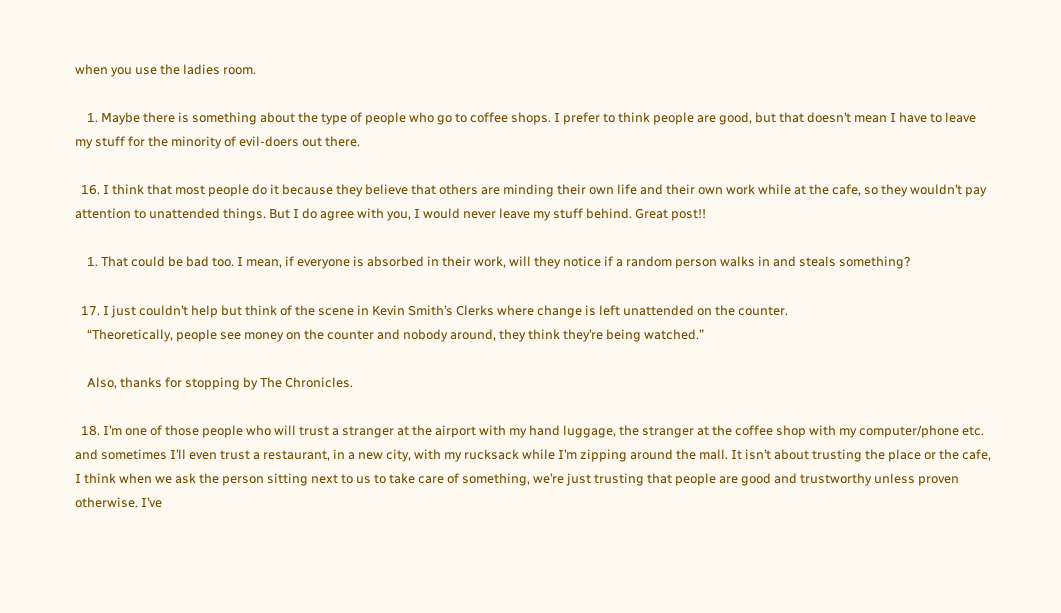when you use the ladies room.

    1. Maybe there is something about the type of people who go to coffee shops. I prefer to think people are good, but that doesn’t mean I have to leave my stuff for the minority of evil-doers out there.

  16. I think that most people do it because they believe that others are minding their own life and their own work while at the cafe, so they wouldn’t pay attention to unattended things. But I do agree with you, I would never leave my stuff behind. Great post!!

    1. That could be bad too. I mean, if everyone is absorbed in their work, will they notice if a random person walks in and steals something?

  17. I just couldn’t help but think of the scene in Kevin Smith’s Clerks where change is left unattended on the counter.
    “Theoretically, people see money on the counter and nobody around, they think they’re being watched.”

    Also, thanks for stopping by The Chronicles.

  18. I’m one of those people who will trust a stranger at the airport with my hand luggage, the stranger at the coffee shop with my computer/phone etc. and sometimes I’ll even trust a restaurant, in a new city, with my rucksack while I’m zipping around the mall. It isn’t about trusting the place or the cafe, I think when we ask the person sitting next to us to take care of something, we’re just trusting that people are good and trustworthy unless proven otherwise. I’ve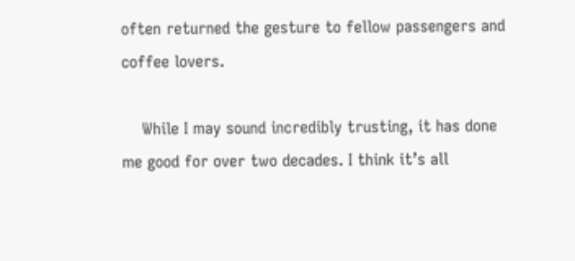often returned the gesture to fellow passengers and coffee lovers.

    While I may sound incredibly trusting, it has done me good for over two decades. I think it’s all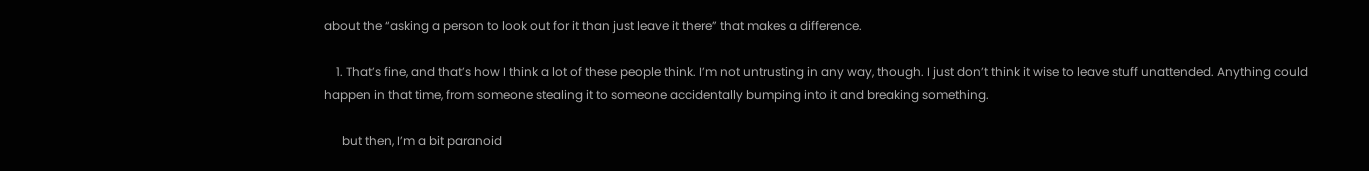about the “asking a person to look out for it than just leave it there” that makes a difference.

    1. That’s fine, and that’s how I think a lot of these people think. I’m not untrusting in any way, though. I just don’t think it wise to leave stuff unattended. Anything could happen in that time, from someone stealing it to someone accidentally bumping into it and breaking something.

      but then, I’m a bit paranoid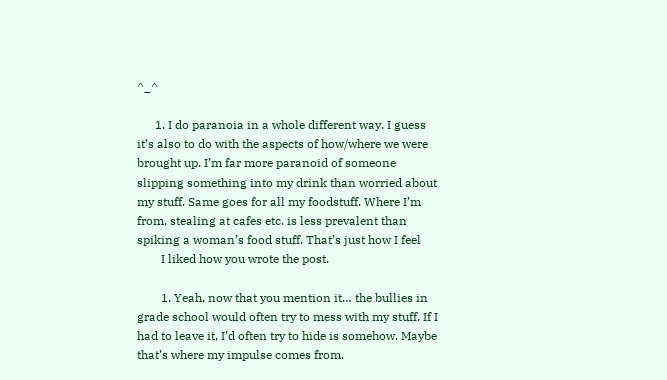^_^

      1. I do paranoia in a whole different way. I guess it’s also to do with the aspects of how/where we were brought up. I’m far more paranoid of someone slipping something into my drink than worried about my stuff. Same goes for all my foodstuff. Where I’m from, stealing at cafes etc. is less prevalent than spiking a woman’s food stuff. That’s just how I feel
        I liked how you wrote the post.

        1. Yeah, now that you mention it… the bullies in grade school would often try to mess with my stuff. If I had to leave it, I’d often try to hide is somehow. Maybe that’s where my impulse comes from.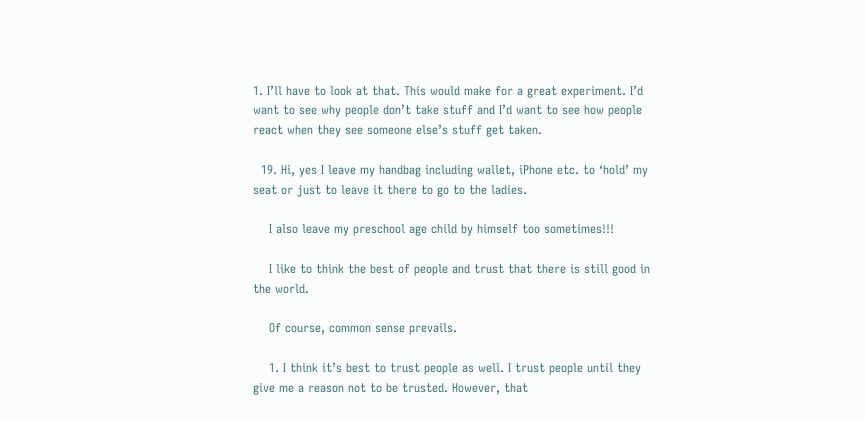1. I’ll have to look at that. This would make for a great experiment. I’d want to see why people don’t take stuff and I’d want to see how people react when they see someone else’s stuff get taken.

  19. Hi, yes I leave my handbag including wallet, iPhone etc. to ‘hold’ my seat or just to leave it there to go to the ladies.

    I also leave my preschool age child by himself too sometimes!!!

    I like to think the best of people and trust that there is still good in the world.

    Of course, common sense prevails.

    1. I think it’s best to trust people as well. I trust people until they give me a reason not to be trusted. However, that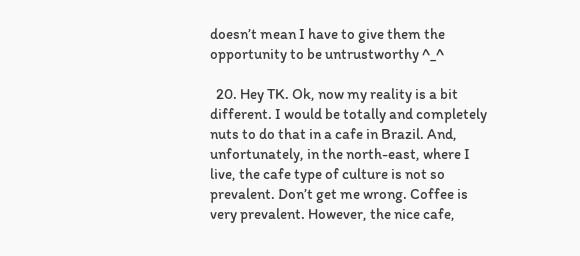doesn’t mean I have to give them the opportunity to be untrustworthy ^_^

  20. Hey TK. Ok, now my reality is a bit different. I would be totally and completely nuts to do that in a cafe in Brazil. And, unfortunately, in the north-east, where I live, the cafe type of culture is not so prevalent. Don’t get me wrong. Coffee is very prevalent. However, the nice cafe,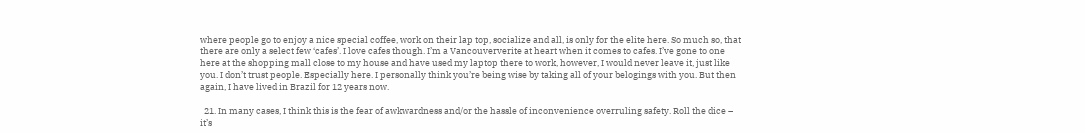where people go to enjoy a nice special coffee, work on their lap top, socialize and all, is only for the elite here. So much so, that there are only a select few ‘cafes’. I love cafes though. I’m a Vancouververite at heart when it comes to cafes. I’ve gone to one here at the shopping mall close to my house and have used my laptop there to work, however, I would never leave it, just like you. I don’t trust people. Especially here. I personally think you’re being wise by taking all of your belogings with you. But then again, I have lived in Brazil for 12 years now.

  21. In many cases, I think this is the fear of awkwardness and/or the hassle of inconvenience overruling safety. Roll the dice – it’s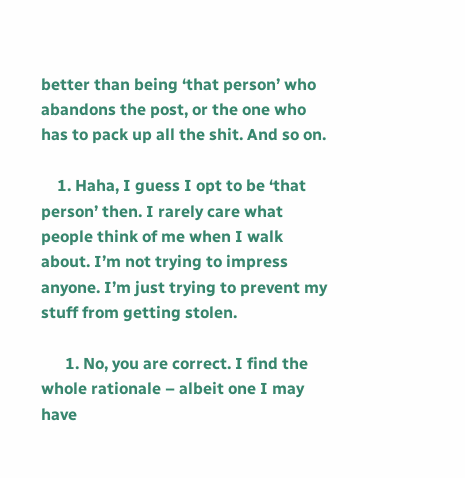better than being ‘that person’ who abandons the post, or the one who has to pack up all the shit. And so on.

    1. Haha, I guess I opt to be ‘that person’ then. I rarely care what people think of me when I walk about. I’m not trying to impress anyone. I’m just trying to prevent my stuff from getting stolen.

      1. No, you are correct. I find the whole rationale – albeit one I may have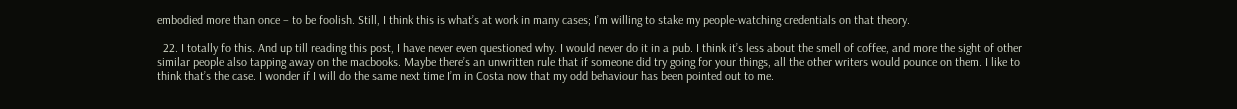embodied more than once – to be foolish. Still, I think this is what’s at work in many cases; I’m willing to stake my people-watching credentials on that theory.

  22. I totally fo this. And up till reading this post, I have never even questioned why. I would never do it in a pub. I think it’s less about the smell of coffee, and more the sight of other similar people also tapping away on the macbooks. Maybe there’s an unwritten rule that if someone did try going for your things, all the other writers would pounce on them. I like to think that’s the case. I wonder if I will do the same next time I’m in Costa now that my odd behaviour has been pointed out to me.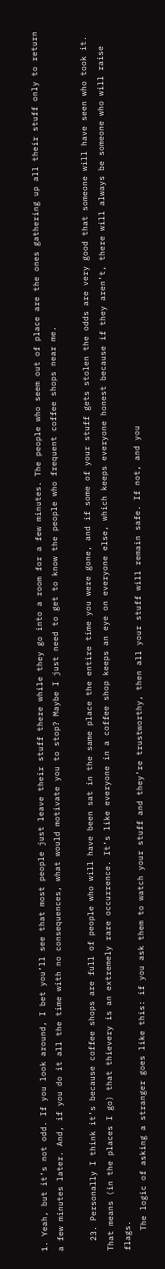1. Yeah, but it’s not odd. If you look around, I bet you’ll see that most people just leave their stuff there while they go into a room for a few minutes. The people who seem out of place are the ones gathering up all their stuff only to return a few minutes later. And, if you do it all the time with no consequences, what would motivate you to stop? Maybe I just need to get to know the people who frequent coffee shops near me.

  23. Personally I think it’s because coffee shops are full of people who will have been sat in the same place the entire time you were gone, and if some of your stuff gets stolen the odds are very good that someone will have seen who took it. That means (in the places I go) that thievery is an extremely rare occurrence. It’s like everyone in a coffee shop keeps an eye on everyone else, which keeps everyone honest because if they aren’t, there will always be someone who will raise flags.
    The logic of asking a stranger goes like this: if you ask them to watch your stuff and they’re trustworthy, then all your stuff will remain safe. If not, and you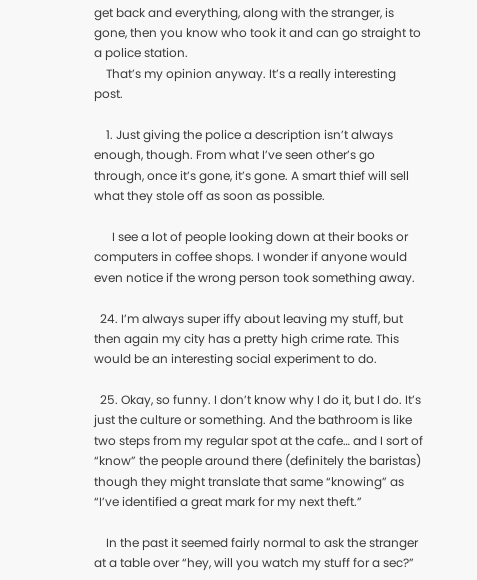get back and everything, along with the stranger, is gone, then you know who took it and can go straight to a police station.
    That’s my opinion anyway. It’s a really interesting post.

    1. Just giving the police a description isn’t always enough, though. From what I’ve seen other’s go through, once it’s gone, it’s gone. A smart thief will sell what they stole off as soon as possible.

      I see a lot of people looking down at their books or computers in coffee shops. I wonder if anyone would even notice if the wrong person took something away.

  24. I’m always super iffy about leaving my stuff, but then again my city has a pretty high crime rate. This would be an interesting social experiment to do.

  25. Okay, so funny. I don’t know why I do it, but I do. It’s just the culture or something. And the bathroom is like two steps from my regular spot at the cafe… and I sort of “know” the people around there (definitely the baristas) though they might translate that same “knowing” as “I’ve identified a great mark for my next theft.”

    In the past it seemed fairly normal to ask the stranger at a table over “hey, will you watch my stuff for a sec?”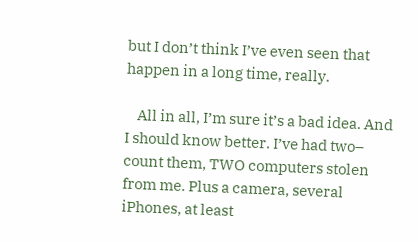but I don’t think I’ve even seen that happen in a long time, really.

    All in all, I’m sure it’s a bad idea. And I should know better. I’ve had two– count them, TWO computers stolen from me. Plus a camera, several iPhones, at least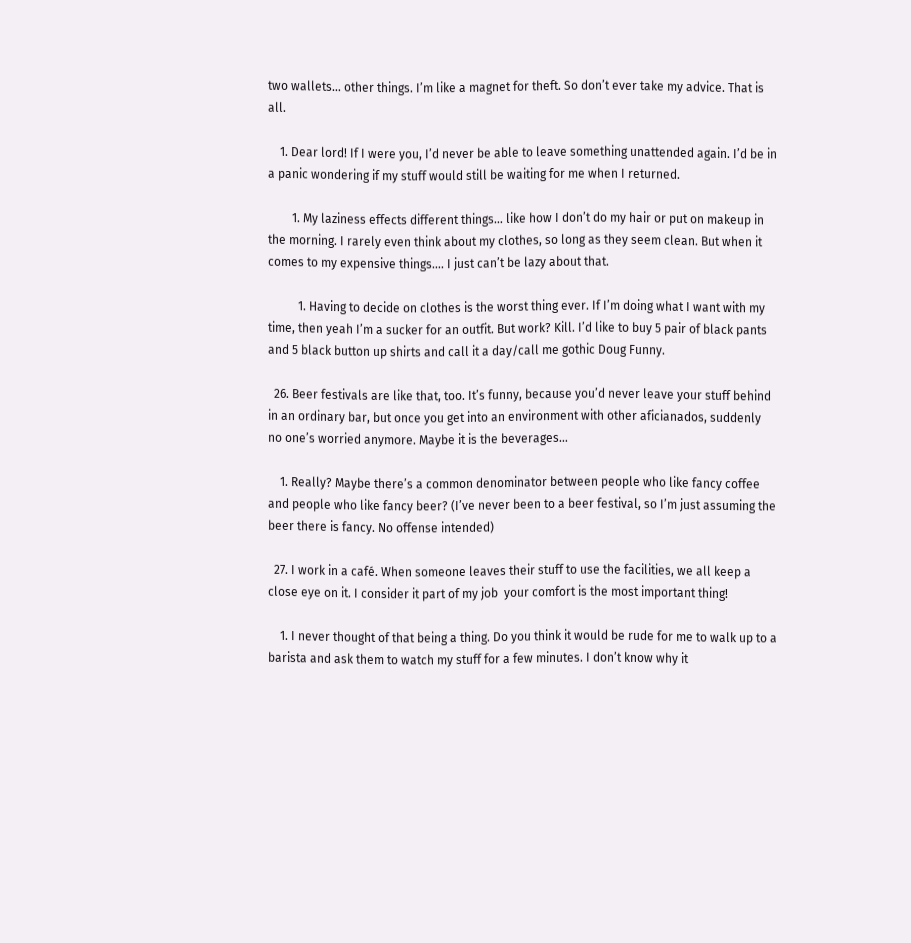two wallets… other things. I’m like a magnet for theft. So don’t ever take my advice. That is all.

    1. Dear lord! If I were you, I’d never be able to leave something unattended again. I’d be in a panic wondering if my stuff would still be waiting for me when I returned.

        1. My laziness effects different things… like how I don’t do my hair or put on makeup in the morning. I rarely even think about my clothes, so long as they seem clean. But when it comes to my expensive things…. I just can’t be lazy about that.

          1. Having to decide on clothes is the worst thing ever. If I’m doing what I want with my time, then yeah I’m a sucker for an outfit. But work? Kill. I’d like to buy 5 pair of black pants and 5 black button up shirts and call it a day/call me gothic Doug Funny.

  26. Beer festivals are like that, too. It’s funny, because you’d never leave your stuff behind in an ordinary bar, but once you get into an environment with other aficianados, suddenly no one’s worried anymore. Maybe it is the beverages…

    1. Really? Maybe there’s a common denominator between people who like fancy coffee and people who like fancy beer? (I’ve never been to a beer festival, so I’m just assuming the beer there is fancy. No offense intended)

  27. I work in a café. When someone leaves their stuff to use the facilities, we all keep a close eye on it. I consider it part of my job  your comfort is the most important thing!

    1. I never thought of that being a thing. Do you think it would be rude for me to walk up to a barista and ask them to watch my stuff for a few minutes. I don’t know why it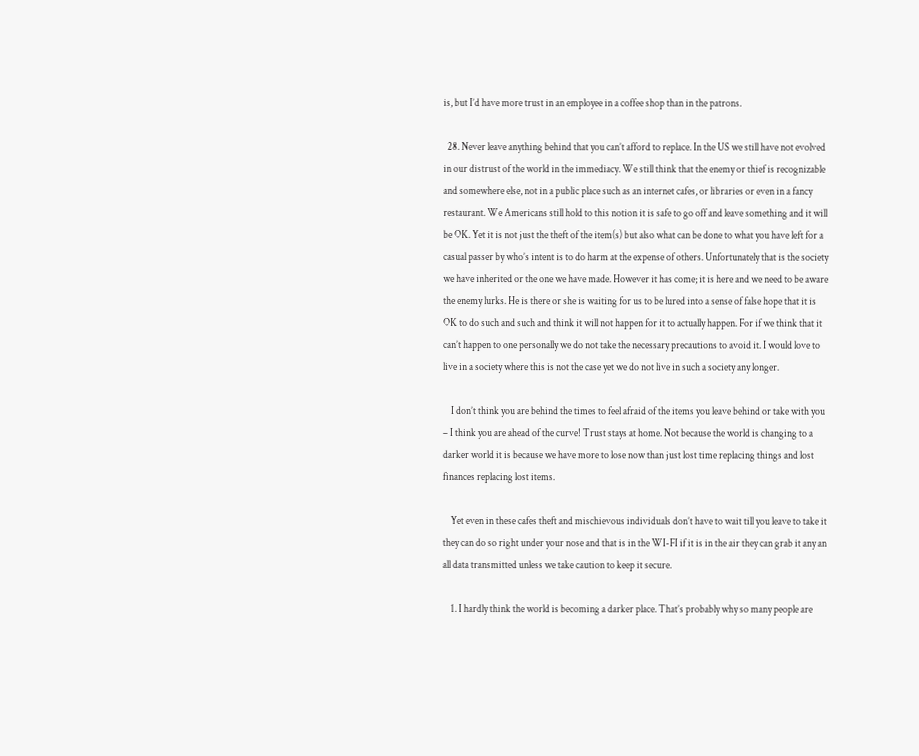is, but I’d have more trust in an employee in a coffee shop than in the patrons.

  28. Never leave anything behind that you can’t afford to replace. In the US we still have not evolved in our distrust of the world in the immediacy. We still think that the enemy or thief is recognizable and somewhere else, not in a public place such as an internet cafes, or libraries or even in a fancy restaurant. We Americans still hold to this notion it is safe to go off and leave something and it will be OK. Yet it is not just the theft of the item(s) but also what can be done to what you have left for a casual passer by who’s intent is to do harm at the expense of others. Unfortunately that is the society we have inherited or the one we have made. However it has come; it is here and we need to be aware the enemy lurks. He is there or she is waiting for us to be lured into a sense of false hope that it is OK to do such and such and think it will not happen for it to actually happen. For if we think that it can’t happen to one personally we do not take the necessary precautions to avoid it. I would love to live in a society where this is not the case yet we do not live in such a society any longer.

    I don’t think you are behind the times to feel afraid of the items you leave behind or take with you – I think you are ahead of the curve! Trust stays at home. Not because the world is changing to a darker world it is because we have more to lose now than just lost time replacing things and lost finances replacing lost items.

    Yet even in these cafes theft and mischievous individuals don’t have to wait till you leave to take it they can do so right under your nose and that is in the WI-FI if it is in the air they can grab it any an all data transmitted unless we take caution to keep it secure.

    1. I hardly think the world is becoming a darker place. That’s probably why so many people are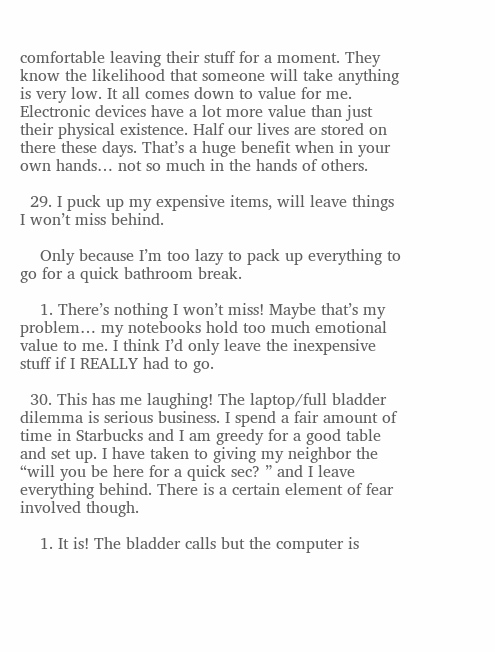comfortable leaving their stuff for a moment. They know the likelihood that someone will take anything is very low. It all comes down to value for me. Electronic devices have a lot more value than just their physical existence. Half our lives are stored on there these days. That’s a huge benefit when in your own hands… not so much in the hands of others.

  29. I puck up my expensive items, will leave things I won’t miss behind.

    Only because I’m too lazy to pack up everything to go for a quick bathroom break.

    1. There’s nothing I won’t miss! Maybe that’s my problem… my notebooks hold too much emotional value to me. I think I’d only leave the inexpensive stuff if I REALLY had to go.

  30. This has me laughing! The laptop/full bladder dilemma is serious business. I spend a fair amount of time in Starbucks and I am greedy for a good table and set up. I have taken to giving my neighbor the “will you be here for a quick sec? ” and I leave everything behind. There is a certain element of fear involved though.

    1. It is! The bladder calls but the computer is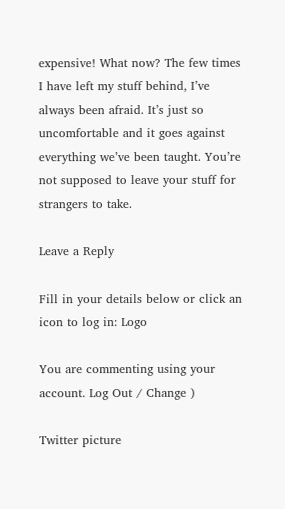expensive! What now? The few times I have left my stuff behind, I’ve always been afraid. It’s just so uncomfortable and it goes against everything we’ve been taught. You’re not supposed to leave your stuff for strangers to take.

Leave a Reply

Fill in your details below or click an icon to log in: Logo

You are commenting using your account. Log Out / Change )

Twitter picture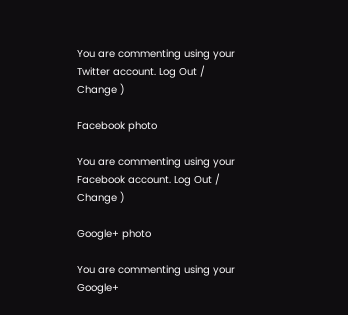You are commenting using your Twitter account. Log Out / Change )

Facebook photo

You are commenting using your Facebook account. Log Out / Change )

Google+ photo

You are commenting using your Google+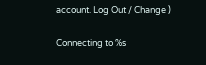account. Log Out / Change )

Connecting to %s